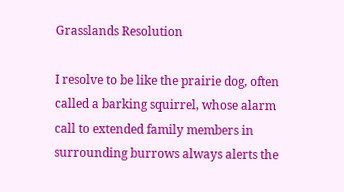Grasslands Resolution

I resolve to be like the prairie dog, often called a barking squirrel, whose alarm call to extended family members in surrounding burrows always alerts the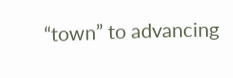“town” to advancing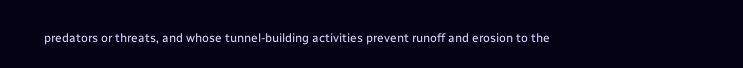predators or threats, and whose tunnel-building activities prevent runoff and erosion to the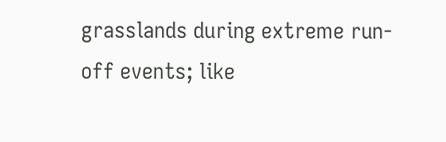grasslands during extreme run-off events; like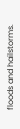floods and hailstorms.